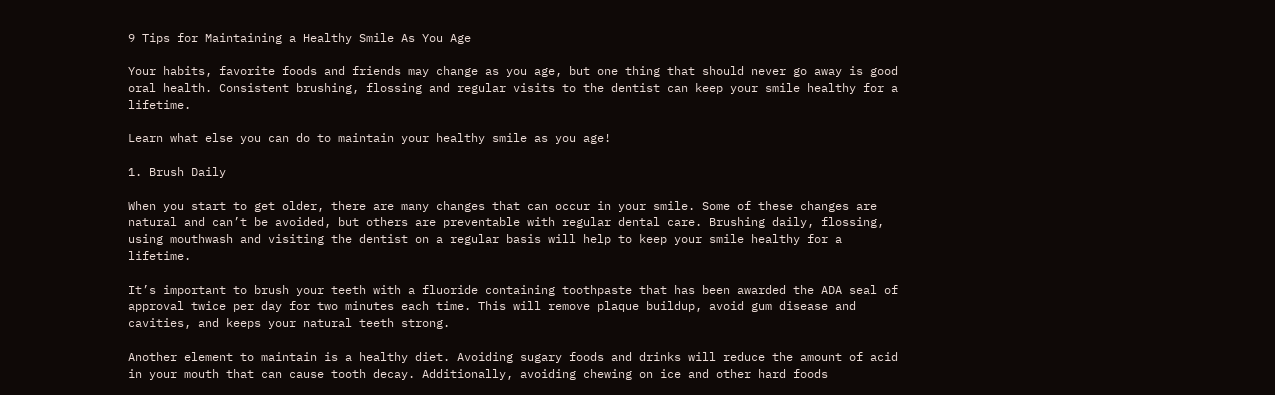9 Tips for Maintaining a Healthy Smile As You Age

Your habits, favorite foods and friends may change as you age, but one thing that should never go away is good oral health. Consistent brushing, flossing and regular visits to the dentist can keep your smile healthy for a lifetime.

Learn what else you can do to maintain your healthy smile as you age!

1. Brush Daily

When you start to get older, there are many changes that can occur in your smile. Some of these changes are natural and can’t be avoided, but others are preventable with regular dental care. Brushing daily, flossing, using mouthwash and visiting the dentist on a regular basis will help to keep your smile healthy for a lifetime.

It’s important to brush your teeth with a fluoride containing toothpaste that has been awarded the ADA seal of approval twice per day for two minutes each time. This will remove plaque buildup, avoid gum disease and cavities, and keeps your natural teeth strong.

Another element to maintain is a healthy diet. Avoiding sugary foods and drinks will reduce the amount of acid in your mouth that can cause tooth decay. Additionally, avoiding chewing on ice and other hard foods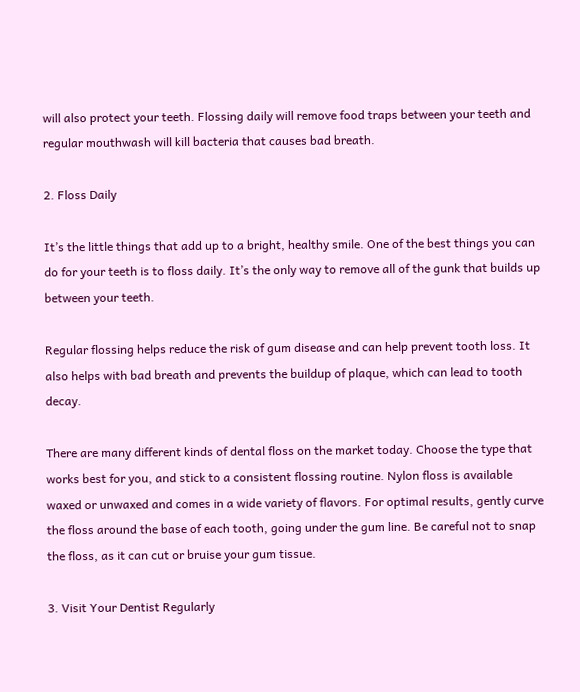will also protect your teeth. Flossing daily will remove food traps between your teeth and regular mouthwash will kill bacteria that causes bad breath.

2. Floss Daily

It’s the little things that add up to a bright, healthy smile. One of the best things you can do for your teeth is to floss daily. It’s the only way to remove all of the gunk that builds up between your teeth.

Regular flossing helps reduce the risk of gum disease and can help prevent tooth loss. It also helps with bad breath and prevents the buildup of plaque, which can lead to tooth decay.

There are many different kinds of dental floss on the market today. Choose the type that works best for you, and stick to a consistent flossing routine. Nylon floss is available waxed or unwaxed and comes in a wide variety of flavors. For optimal results, gently curve the floss around the base of each tooth, going under the gum line. Be careful not to snap the floss, as it can cut or bruise your gum tissue.

3. Visit Your Dentist Regularly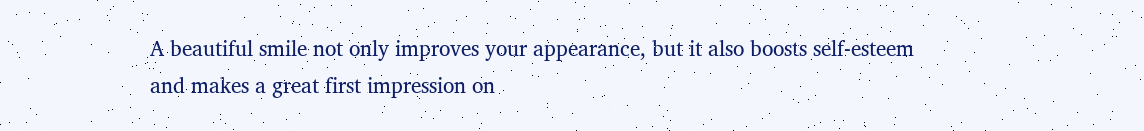A beautiful smile not only improves your appearance, but it also boosts self-esteem and makes a great first impression on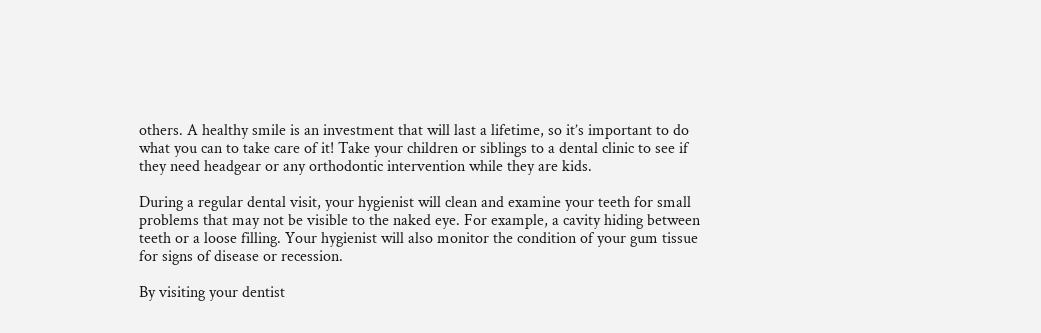others. A healthy smile is an investment that will last a lifetime, so it’s important to do what you can to take care of it! Take your children or siblings to a dental clinic to see if they need headgear or any orthodontic intervention while they are kids.

During a regular dental visit, your hygienist will clean and examine your teeth for small problems that may not be visible to the naked eye. For example, a cavity hiding between teeth or a loose filling. Your hygienist will also monitor the condition of your gum tissue for signs of disease or recession.

By visiting your dentist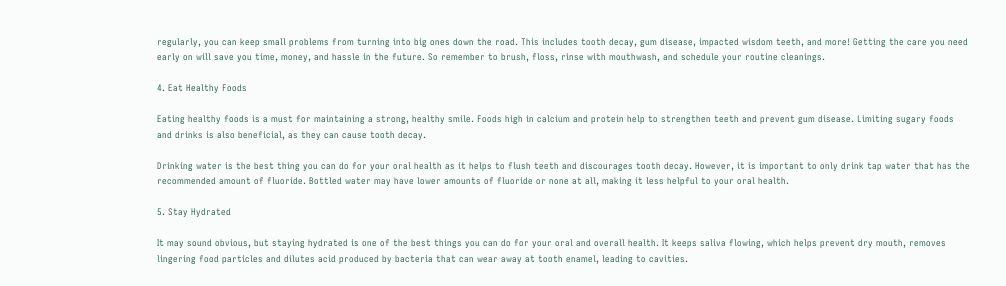regularly, you can keep small problems from turning into big ones down the road. This includes tooth decay, gum disease, impacted wisdom teeth, and more! Getting the care you need early on will save you time, money, and hassle in the future. So remember to brush, floss, rinse with mouthwash, and schedule your routine cleanings.

4. Eat Healthy Foods

Eating healthy foods is a must for maintaining a strong, healthy smile. Foods high in calcium and protein help to strengthen teeth and prevent gum disease. Limiting sugary foods and drinks is also beneficial, as they can cause tooth decay.

Drinking water is the best thing you can do for your oral health as it helps to flush teeth and discourages tooth decay. However, it is important to only drink tap water that has the recommended amount of fluoride. Bottled water may have lower amounts of fluoride or none at all, making it less helpful to your oral health.

5. Stay Hydrated

It may sound obvious, but staying hydrated is one of the best things you can do for your oral and overall health. It keeps saliva flowing, which helps prevent dry mouth, removes lingering food particles and dilutes acid produced by bacteria that can wear away at tooth enamel, leading to cavities.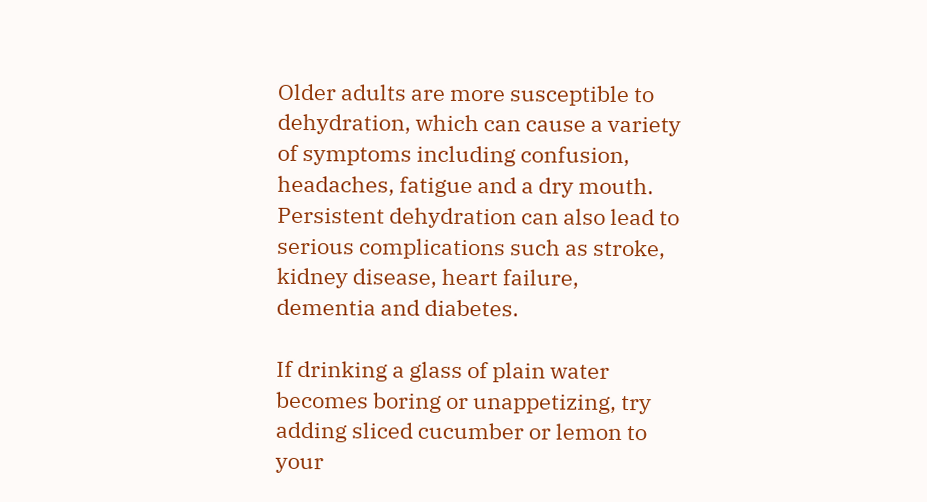Older adults are more susceptible to dehydration, which can cause a variety of symptoms including confusion, headaches, fatigue and a dry mouth. Persistent dehydration can also lead to serious complications such as stroke, kidney disease, heart failure, dementia and diabetes.

If drinking a glass of plain water becomes boring or unappetizing, try adding sliced cucumber or lemon to your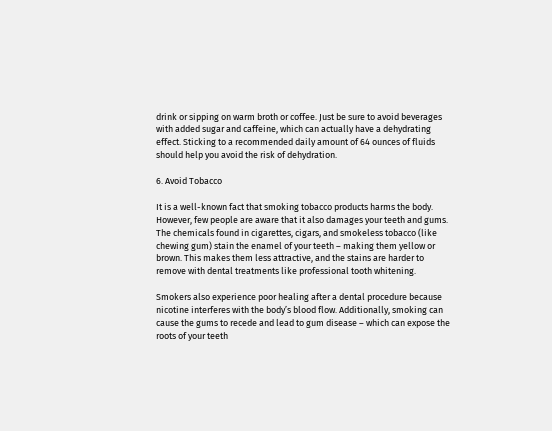drink or sipping on warm broth or coffee. Just be sure to avoid beverages with added sugar and caffeine, which can actually have a dehydrating effect. Sticking to a recommended daily amount of 64 ounces of fluids should help you avoid the risk of dehydration.

6. Avoid Tobacco

It is a well-known fact that smoking tobacco products harms the body. However, few people are aware that it also damages your teeth and gums. The chemicals found in cigarettes, cigars, and smokeless tobacco (like chewing gum) stain the enamel of your teeth – making them yellow or brown. This makes them less attractive, and the stains are harder to remove with dental treatments like professional tooth whitening.

Smokers also experience poor healing after a dental procedure because nicotine interferes with the body’s blood flow. Additionally, smoking can cause the gums to recede and lead to gum disease – which can expose the roots of your teeth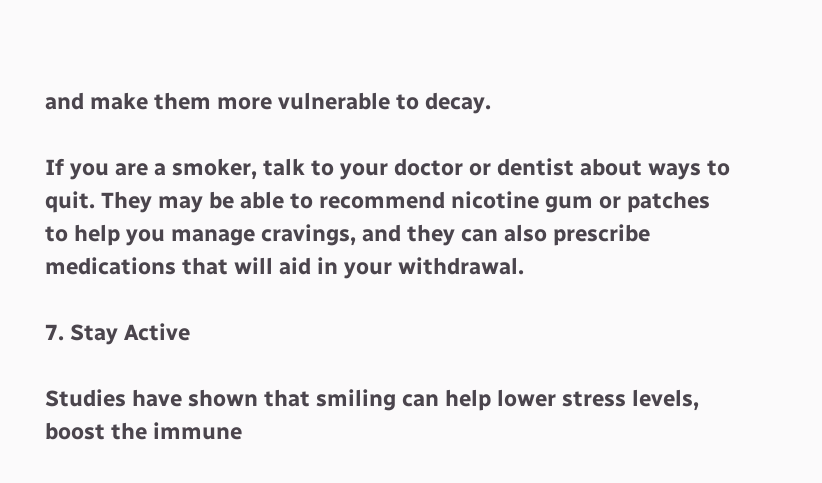and make them more vulnerable to decay.

If you are a smoker, talk to your doctor or dentist about ways to quit. They may be able to recommend nicotine gum or patches to help you manage cravings, and they can also prescribe medications that will aid in your withdrawal.

7. Stay Active

Studies have shown that smiling can help lower stress levels, boost the immune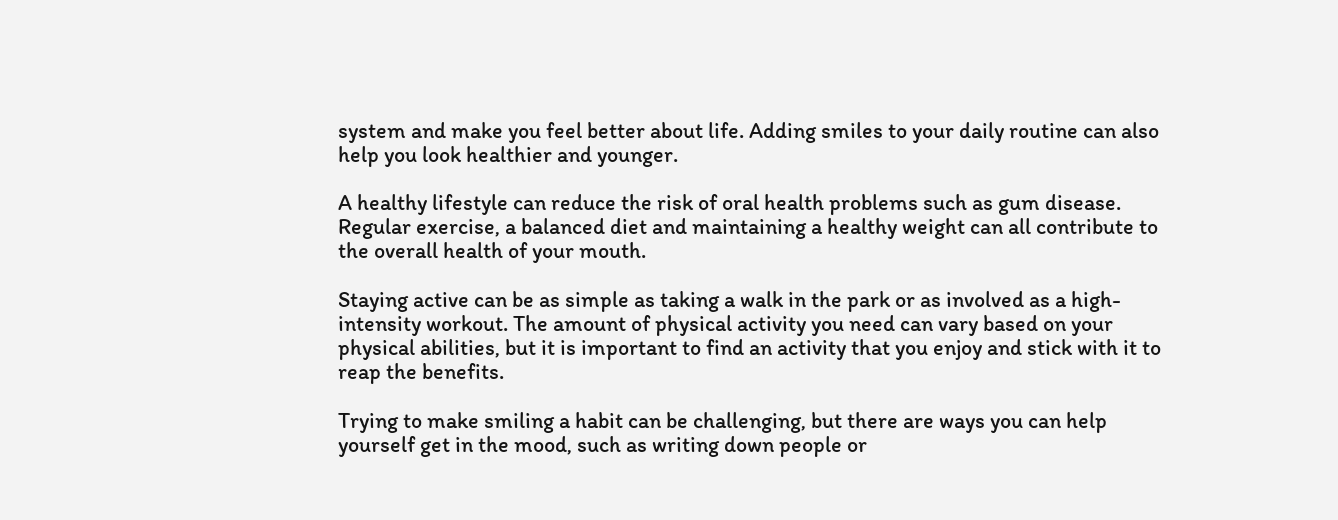system and make you feel better about life. Adding smiles to your daily routine can also help you look healthier and younger.

A healthy lifestyle can reduce the risk of oral health problems such as gum disease. Regular exercise, a balanced diet and maintaining a healthy weight can all contribute to the overall health of your mouth.

Staying active can be as simple as taking a walk in the park or as involved as a high-intensity workout. The amount of physical activity you need can vary based on your physical abilities, but it is important to find an activity that you enjoy and stick with it to reap the benefits.

Trying to make smiling a habit can be challenging, but there are ways you can help yourself get in the mood, such as writing down people or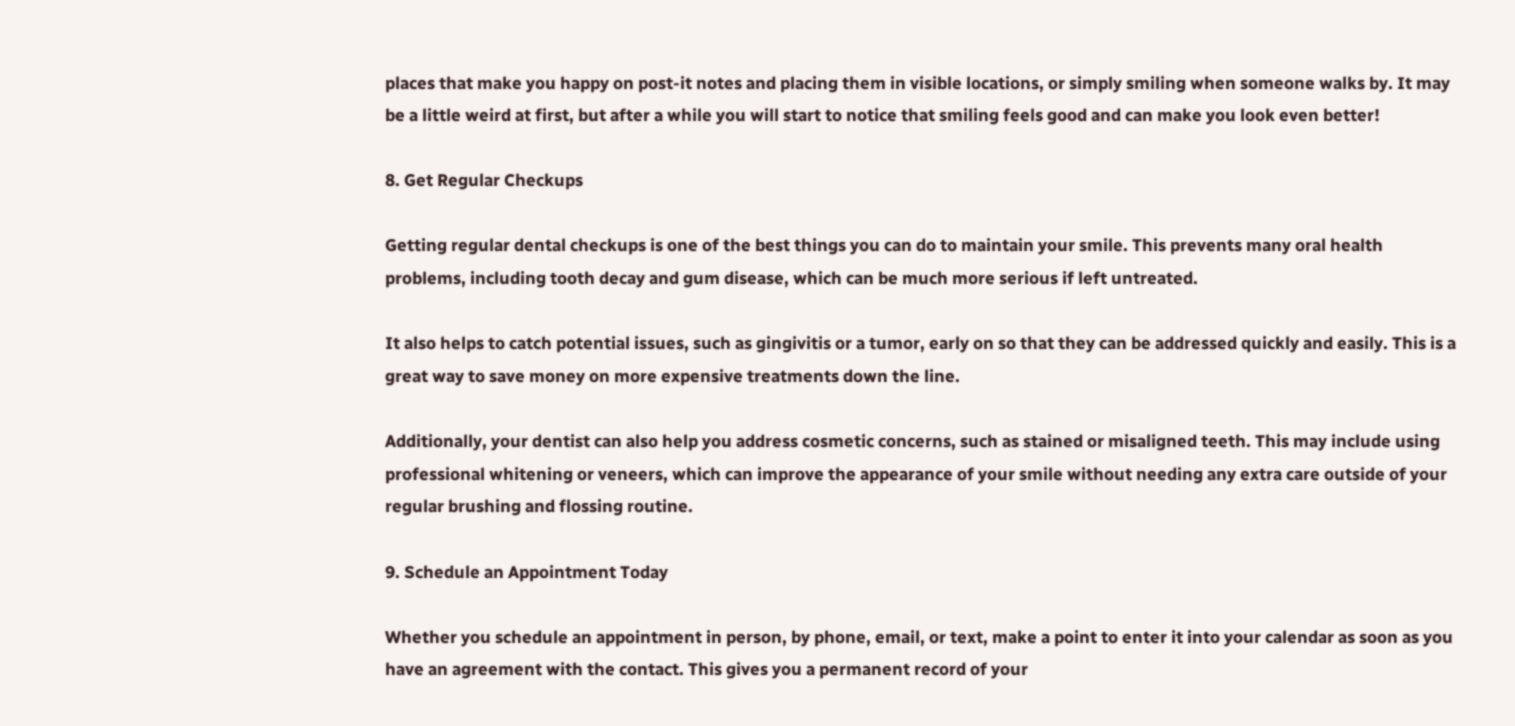places that make you happy on post-it notes and placing them in visible locations, or simply smiling when someone walks by. It may be a little weird at first, but after a while you will start to notice that smiling feels good and can make you look even better!

8. Get Regular Checkups

Getting regular dental checkups is one of the best things you can do to maintain your smile. This prevents many oral health problems, including tooth decay and gum disease, which can be much more serious if left untreated.

It also helps to catch potential issues, such as gingivitis or a tumor, early on so that they can be addressed quickly and easily. This is a great way to save money on more expensive treatments down the line.

Additionally, your dentist can also help you address cosmetic concerns, such as stained or misaligned teeth. This may include using professional whitening or veneers, which can improve the appearance of your smile without needing any extra care outside of your regular brushing and flossing routine.

9. Schedule an Appointment Today

Whether you schedule an appointment in person, by phone, email, or text, make a point to enter it into your calendar as soon as you have an agreement with the contact. This gives you a permanent record of your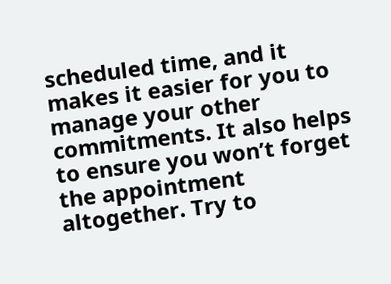scheduled time, and it makes it easier for you to manage your other commitments. It also helps to ensure you won’t forget the appointment altogether. Try to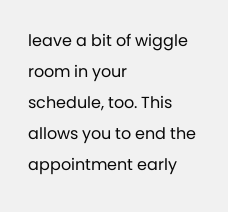leave a bit of wiggle room in your schedule, too. This allows you to end the appointment early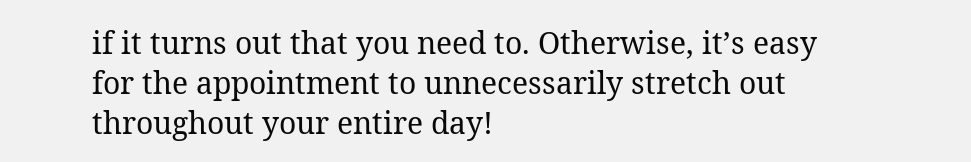if it turns out that you need to. Otherwise, it’s easy for the appointment to unnecessarily stretch out throughout your entire day!